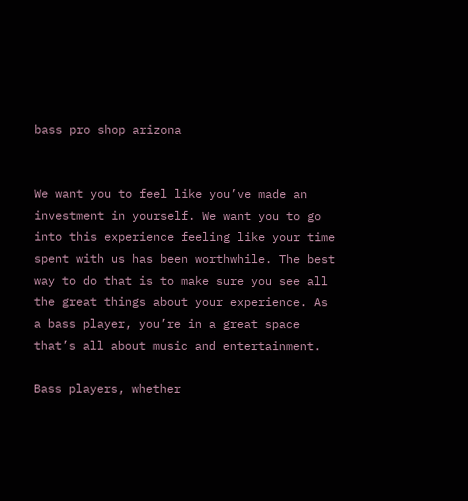bass pro shop arizona


We want you to feel like you’ve made an investment in yourself. We want you to go into this experience feeling like your time spent with us has been worthwhile. The best way to do that is to make sure you see all the great things about your experience. As a bass player, you’re in a great space that’s all about music and entertainment.

Bass players, whether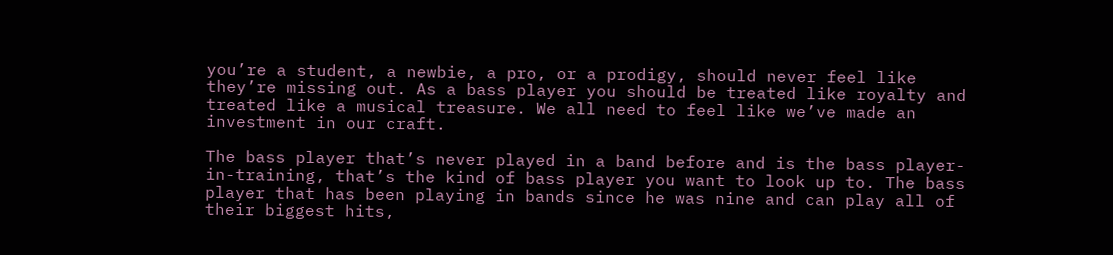you’re a student, a newbie, a pro, or a prodigy, should never feel like they’re missing out. As a bass player you should be treated like royalty and treated like a musical treasure. We all need to feel like we’ve made an investment in our craft.

The bass player that’s never played in a band before and is the bass player-in-training, that’s the kind of bass player you want to look up to. The bass player that has been playing in bands since he was nine and can play all of their biggest hits,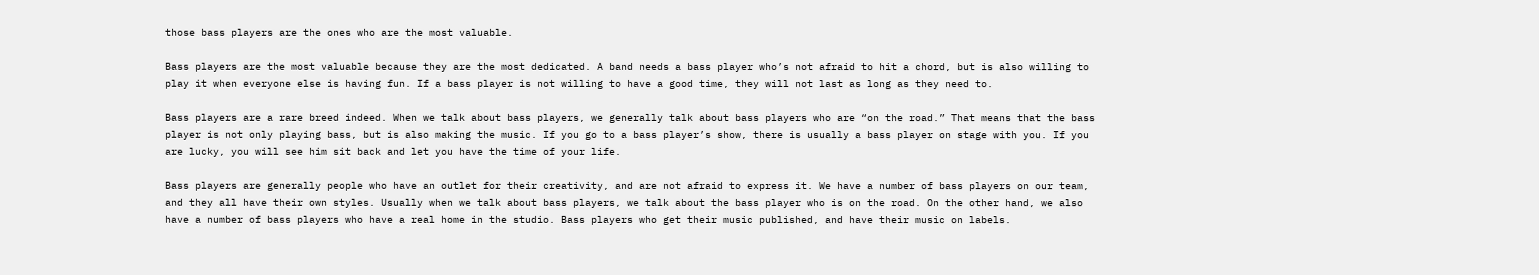those bass players are the ones who are the most valuable.

Bass players are the most valuable because they are the most dedicated. A band needs a bass player who’s not afraid to hit a chord, but is also willing to play it when everyone else is having fun. If a bass player is not willing to have a good time, they will not last as long as they need to.

Bass players are a rare breed indeed. When we talk about bass players, we generally talk about bass players who are “on the road.” That means that the bass player is not only playing bass, but is also making the music. If you go to a bass player’s show, there is usually a bass player on stage with you. If you are lucky, you will see him sit back and let you have the time of your life.

Bass players are generally people who have an outlet for their creativity, and are not afraid to express it. We have a number of bass players on our team, and they all have their own styles. Usually when we talk about bass players, we talk about the bass player who is on the road. On the other hand, we also have a number of bass players who have a real home in the studio. Bass players who get their music published, and have their music on labels.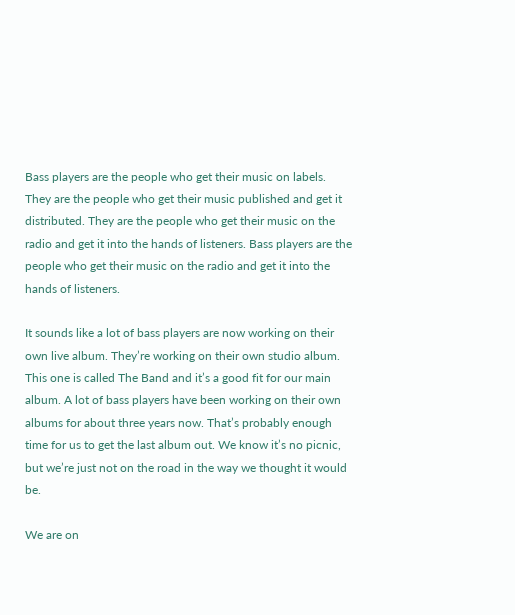Bass players are the people who get their music on labels. They are the people who get their music published and get it distributed. They are the people who get their music on the radio and get it into the hands of listeners. Bass players are the people who get their music on the radio and get it into the hands of listeners.

It sounds like a lot of bass players are now working on their own live album. They’re working on their own studio album. This one is called The Band and it’s a good fit for our main album. A lot of bass players have been working on their own albums for about three years now. That’s probably enough time for us to get the last album out. We know it’s no picnic, but we’re just not on the road in the way we thought it would be.

We are on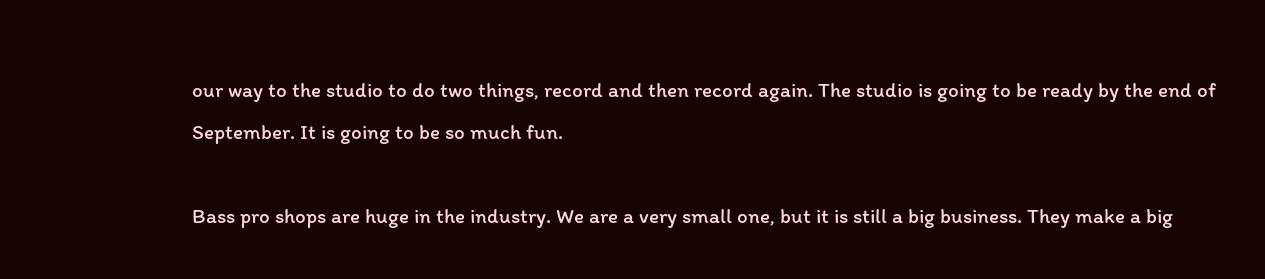our way to the studio to do two things, record and then record again. The studio is going to be ready by the end of September. It is going to be so much fun.

Bass pro shops are huge in the industry. We are a very small one, but it is still a big business. They make a big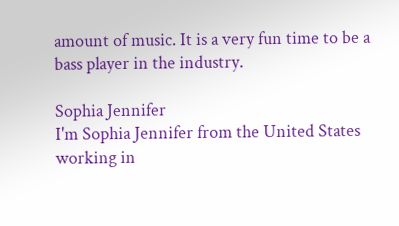amount of music. It is a very fun time to be a bass player in the industry.

Sophia Jennifer
I'm Sophia Jennifer from the United States working in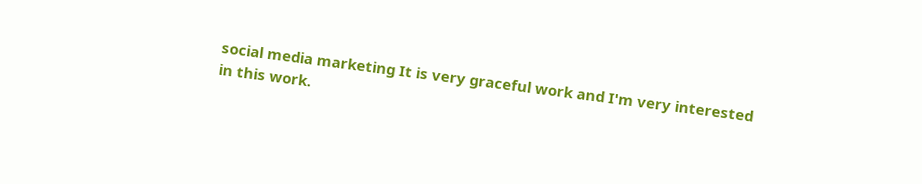social media marketing It is very graceful work and I'm very interested in this work.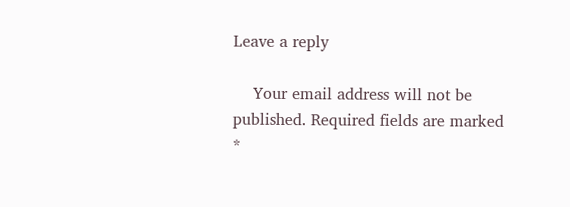Leave a reply

    Your email address will not be published. Required fields are marked *